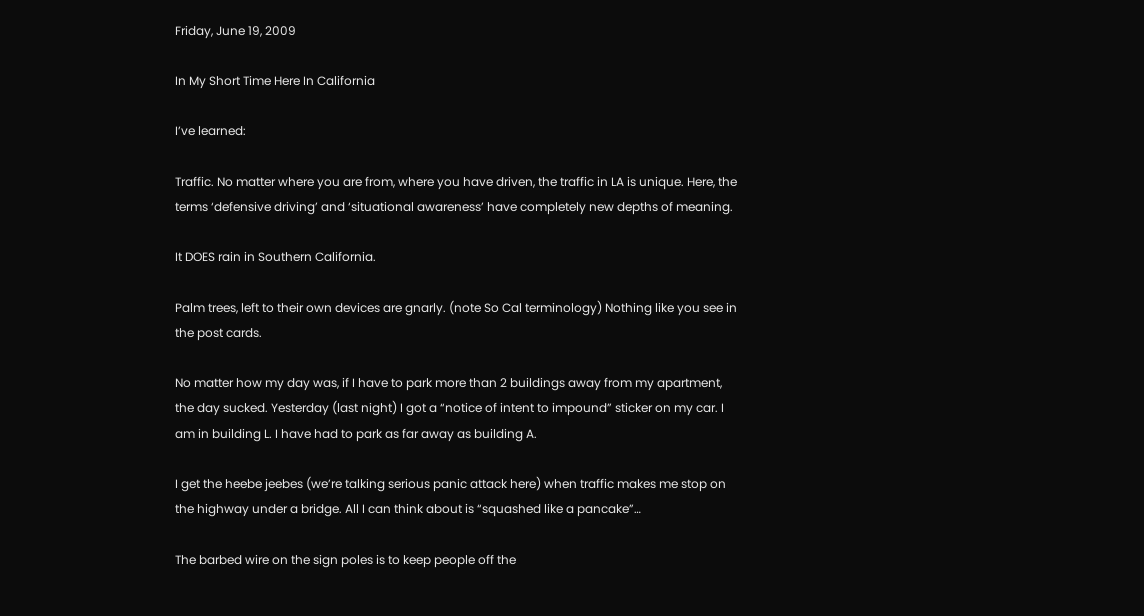Friday, June 19, 2009

In My Short Time Here In California

I’ve learned:

Traffic. No matter where you are from, where you have driven, the traffic in LA is unique. Here, the terms ‘defensive driving’ and ‘situational awareness’ have completely new depths of meaning.

It DOES rain in Southern California.

Palm trees, left to their own devices are gnarly. (note So Cal terminology) Nothing like you see in the post cards.

No matter how my day was, if I have to park more than 2 buildings away from my apartment, the day sucked. Yesterday (last night) I got a “notice of intent to impound” sticker on my car. I am in building L. I have had to park as far away as building A.

I get the heebe jeebes (we’re talking serious panic attack here) when traffic makes me stop on the highway under a bridge. All I can think about is “squashed like a pancake”…

The barbed wire on the sign poles is to keep people off the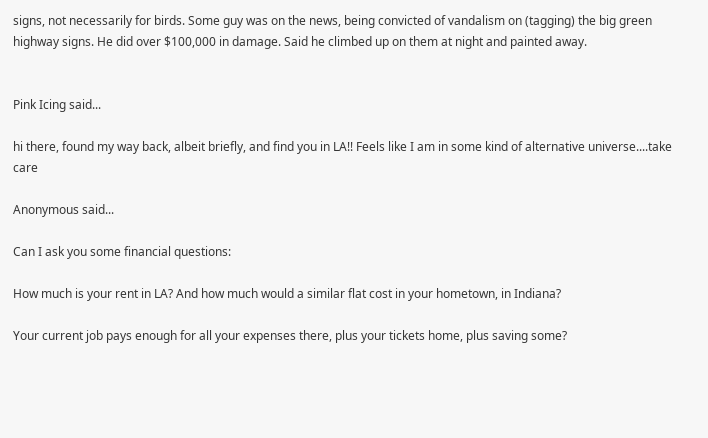signs, not necessarily for birds. Some guy was on the news, being convicted of vandalism on (tagging) the big green highway signs. He did over $100,000 in damage. Said he climbed up on them at night and painted away.


Pink Icing said...

hi there, found my way back, albeit briefly, and find you in LA!! Feels like I am in some kind of alternative universe....take care

Anonymous said...

Can I ask you some financial questions:

How much is your rent in LA? And how much would a similar flat cost in your hometown, in Indiana?

Your current job pays enough for all your expenses there, plus your tickets home, plus saving some?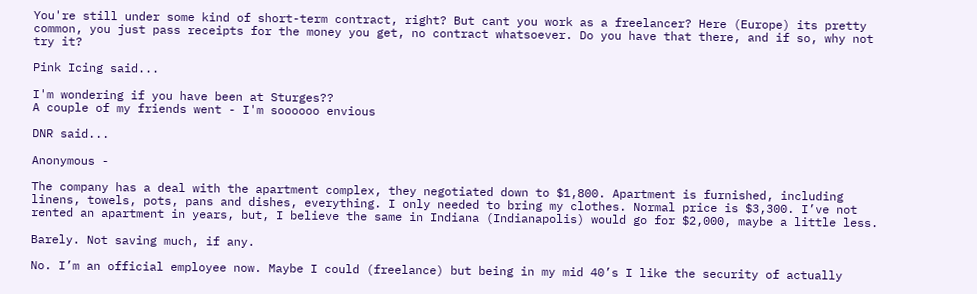You're still under some kind of short-term contract, right? But cant you work as a freelancer? Here (Europe) its pretty common, you just pass receipts for the money you get, no contract whatsoever. Do you have that there, and if so, why not try it?

Pink Icing said...

I'm wondering if you have been at Sturges??
A couple of my friends went - I'm soooooo envious

DNR said...

Anonymous -

The company has a deal with the apartment complex, they negotiated down to $1,800. Apartment is furnished, including linens, towels, pots, pans and dishes, everything. I only needed to bring my clothes. Normal price is $3,300. I’ve not rented an apartment in years, but, I believe the same in Indiana (Indianapolis) would go for $2,000, maybe a little less.

Barely. Not saving much, if any.

No. I’m an official employee now. Maybe I could (freelance) but being in my mid 40’s I like the security of actually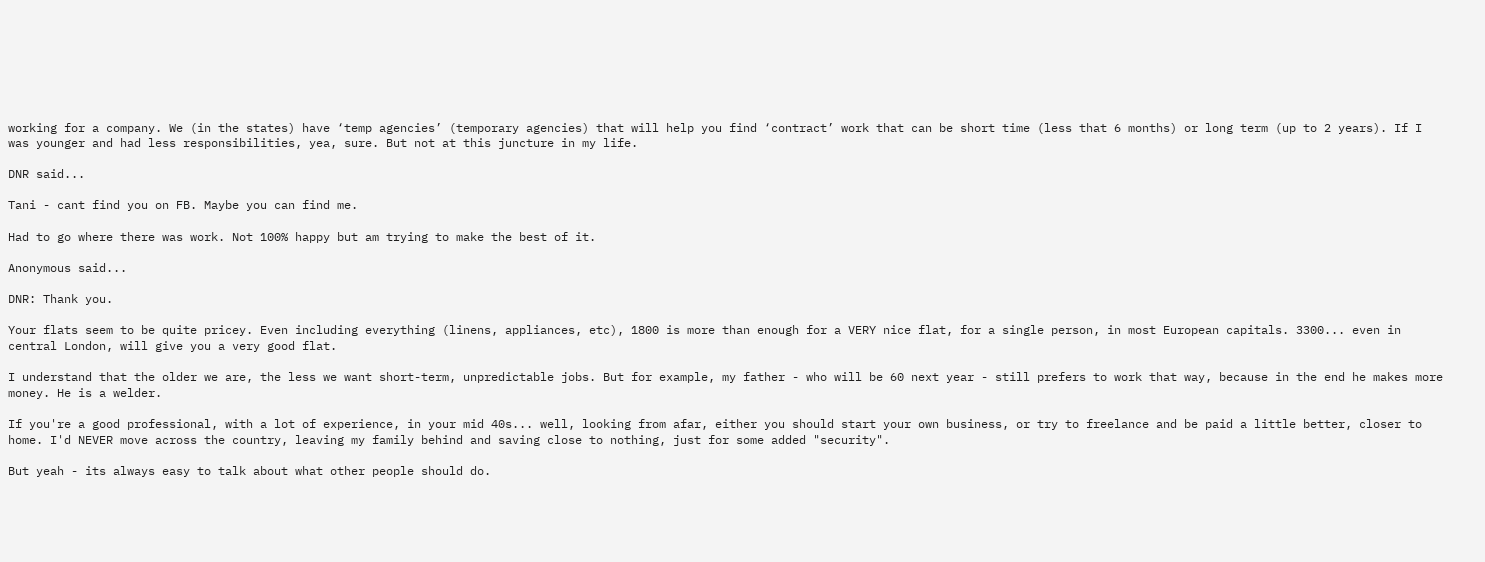working for a company. We (in the states) have ‘temp agencies’ (temporary agencies) that will help you find ‘contract’ work that can be short time (less that 6 months) or long term (up to 2 years). If I was younger and had less responsibilities, yea, sure. But not at this juncture in my life.

DNR said...

Tani - cant find you on FB. Maybe you can find me.

Had to go where there was work. Not 100% happy but am trying to make the best of it.

Anonymous said...

DNR: Thank you.

Your flats seem to be quite pricey. Even including everything (linens, appliances, etc), 1800 is more than enough for a VERY nice flat, for a single person, in most European capitals. 3300... even in central London, will give you a very good flat.

I understand that the older we are, the less we want short-term, unpredictable jobs. But for example, my father - who will be 60 next year - still prefers to work that way, because in the end he makes more money. He is a welder.

If you're a good professional, with a lot of experience, in your mid 40s... well, looking from afar, either you should start your own business, or try to freelance and be paid a little better, closer to home. I'd NEVER move across the country, leaving my family behind and saving close to nothing, just for some added "security".

But yeah - its always easy to talk about what other people should do.